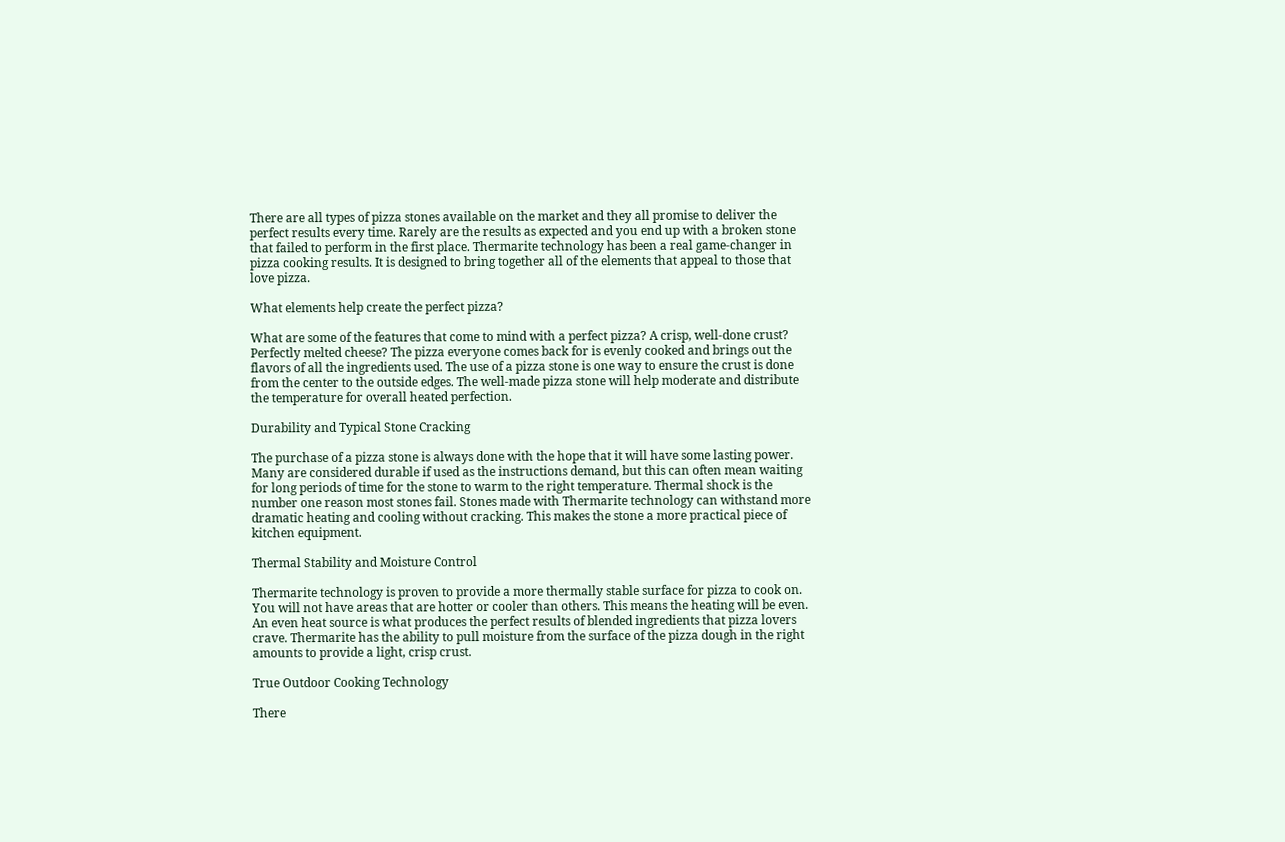There are all types of pizza stones available on the market and they all promise to deliver the perfect results every time. Rarely are the results as expected and you end up with a broken stone that failed to perform in the first place. Thermarite technology has been a real game-changer in pizza cooking results. It is designed to bring together all of the elements that appeal to those that love pizza.

What elements help create the perfect pizza?

What are some of the features that come to mind with a perfect pizza? A crisp, well-done crust? Perfectly melted cheese? The pizza everyone comes back for is evenly cooked and brings out the flavors of all the ingredients used. The use of a pizza stone is one way to ensure the crust is done from the center to the outside edges. The well-made pizza stone will help moderate and distribute the temperature for overall heated perfection.

Durability and Typical Stone Cracking

The purchase of a pizza stone is always done with the hope that it will have some lasting power. Many are considered durable if used as the instructions demand, but this can often mean waiting for long periods of time for the stone to warm to the right temperature. Thermal shock is the number one reason most stones fail. Stones made with Thermarite technology can withstand more dramatic heating and cooling without cracking. This makes the stone a more practical piece of kitchen equipment.

Thermal Stability and Moisture Control

Thermarite technology is proven to provide a more thermally stable surface for pizza to cook on. You will not have areas that are hotter or cooler than others. This means the heating will be even. An even heat source is what produces the perfect results of blended ingredients that pizza lovers crave. Thermarite has the ability to pull moisture from the surface of the pizza dough in the right amounts to provide a light, crisp crust.

True Outdoor Cooking Technology

There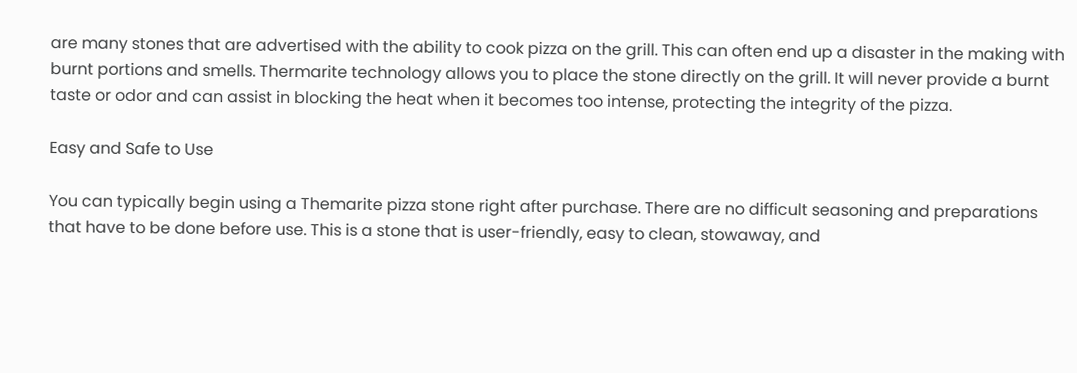are many stones that are advertised with the ability to cook pizza on the grill. This can often end up a disaster in the making with burnt portions and smells. Thermarite technology allows you to place the stone directly on the grill. It will never provide a burnt taste or odor and can assist in blocking the heat when it becomes too intense, protecting the integrity of the pizza.

Easy and Safe to Use

You can typically begin using a Themarite pizza stone right after purchase. There are no difficult seasoning and preparations that have to be done before use. This is a stone that is user-friendly, easy to clean, stowaway, and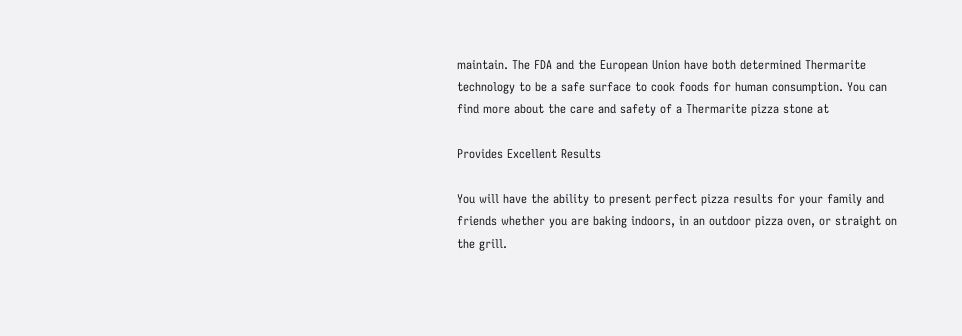maintain. The FDA and the European Union have both determined Thermarite technology to be a safe surface to cook foods for human consumption. You can find more about the care and safety of a Thermarite pizza stone at

Provides Excellent Results

You will have the ability to present perfect pizza results for your family and friends whether you are baking indoors, in an outdoor pizza oven, or straight on the grill.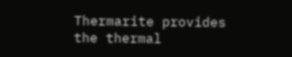Thermarite provides the thermal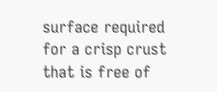surface required for a crisp crust that is free of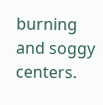burning and soggy centers.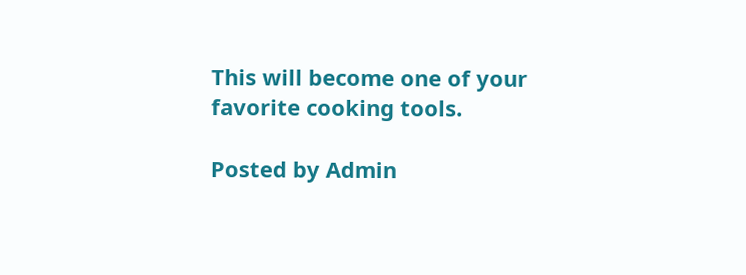This will become one of your favorite cooking tools.

Posted by Admin